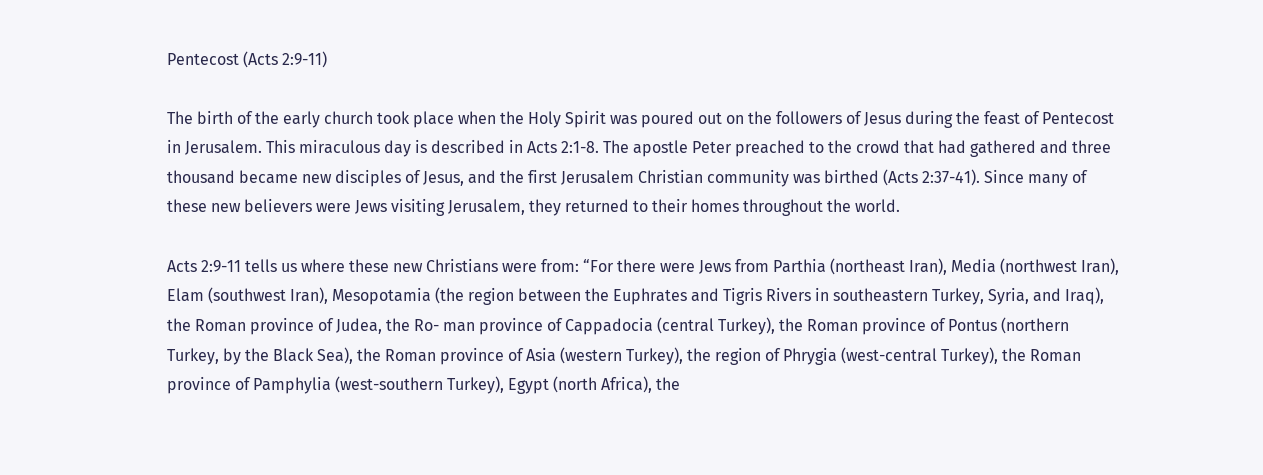Pentecost (Acts 2:9-11)

The birth of the early church took place when the Holy Spirit was poured out on the followers of Jesus during the feast of Pentecost in Jerusalem. This miraculous day is described in Acts 2:1-8. The apostle Peter preached to the crowd that had gathered and three thousand became new disciples of Jesus, and the first Jerusalem Christian community was birthed (Acts 2:37-41). Since many of these new believers were Jews visiting Jerusalem, they returned to their homes throughout the world.

Acts 2:9-11 tells us where these new Christians were from: “For there were Jews from Parthia (northeast Iran), Media (northwest Iran), Elam (southwest Iran), Mesopotamia (the region between the Euphrates and Tigris Rivers in southeastern Turkey, Syria, and Iraq), the Roman province of Judea, the Ro- man province of Cappadocia (central Turkey), the Roman province of Pontus (northern Turkey, by the Black Sea), the Roman province of Asia (western Turkey), the region of Phrygia (west-central Turkey), the Roman province of Pamphylia (west-southern Turkey), Egypt (north Africa), the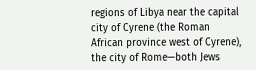regions of Libya near the capital city of Cyrene (the Roman African province west of Cyrene), the city of Rome—both Jews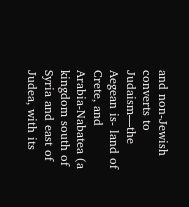and non-Jewish converts to Judaism—the Aegean is- land of Crete, and Arabia-Nabatea (a kingdom south of Syria and east of Judea, with its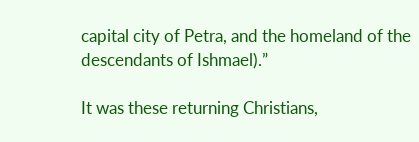capital city of Petra, and the homeland of the descendants of Ishmael).”

It was these returning Christians,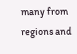many from regions and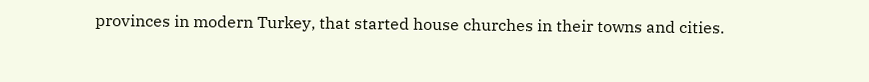provinces in modern Turkey, that started house churches in their towns and cities.